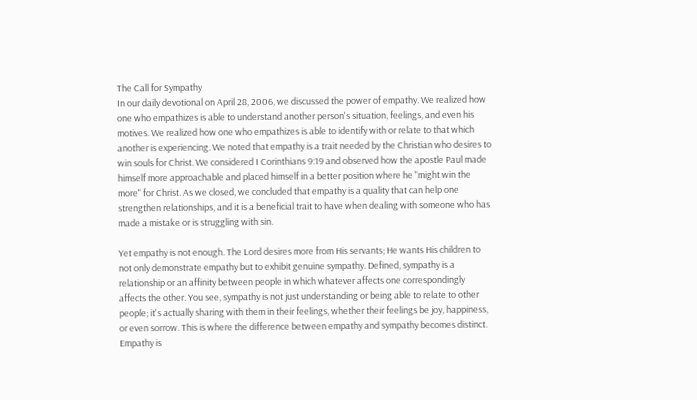The Call for Sympathy
In our daily devotional on April 28, 2006, we discussed the power of empathy. We realized how one who empathizes is able to understand another person's situation, feelings, and even his motives. We realized how one who empathizes is able to identify with or relate to that which another is experiencing. We noted that empathy is a trait needed by the Christian who desires to win souls for Christ. We considered I Corinthians 9:19 and observed how the apostle Paul made himself more approachable and placed himself in a better position where he "might win the more" for Christ. As we closed, we concluded that empathy is a quality that can help one strengthen relationships, and it is a beneficial trait to have when dealing with someone who has made a mistake or is struggling with sin.

Yet empathy is not enough. The Lord desires more from His servants; He wants His children to not only demonstrate empathy but to exhibit genuine sympathy. Defined, sympathy is a relationship or an affinity between people in which whatever affects one correspondingly affects the other. You see, sympathy is not just understanding or being able to relate to other people; it's actually sharing with them in their feelings, whether their feelings be joy, happiness, or even sorrow. This is where the difference between empathy and sympathy becomes distinct. Empathy is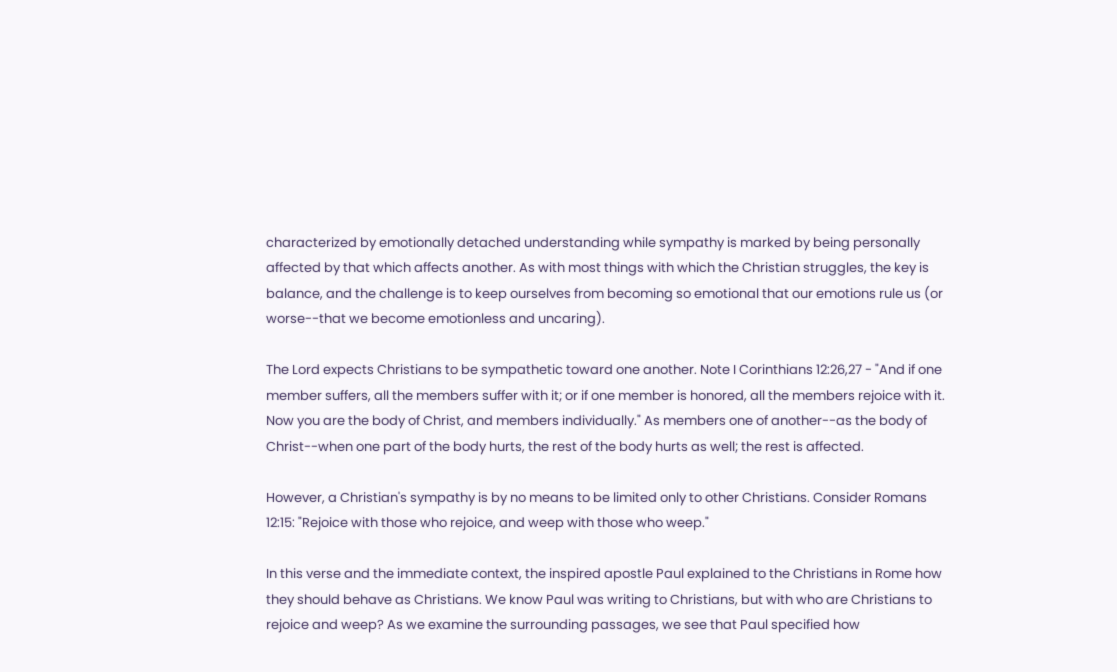characterized by emotionally detached understanding while sympathy is marked by being personally affected by that which affects another. As with most things with which the Christian struggles, the key is balance, and the challenge is to keep ourselves from becoming so emotional that our emotions rule us (or worse--that we become emotionless and uncaring).

The Lord expects Christians to be sympathetic toward one another. Note I Corinthians 12:26,27 - "And if one member suffers, all the members suffer with it; or if one member is honored, all the members rejoice with it. Now you are the body of Christ, and members individually." As members one of another--as the body of Christ--when one part of the body hurts, the rest of the body hurts as well; the rest is affected.

However, a Christian's sympathy is by no means to be limited only to other Christians. Consider Romans 12:15: "Rejoice with those who rejoice, and weep with those who weep."

In this verse and the immediate context, the inspired apostle Paul explained to the Christians in Rome how they should behave as Christians. We know Paul was writing to Christians, but with who are Christians to rejoice and weep? As we examine the surrounding passages, we see that Paul specified how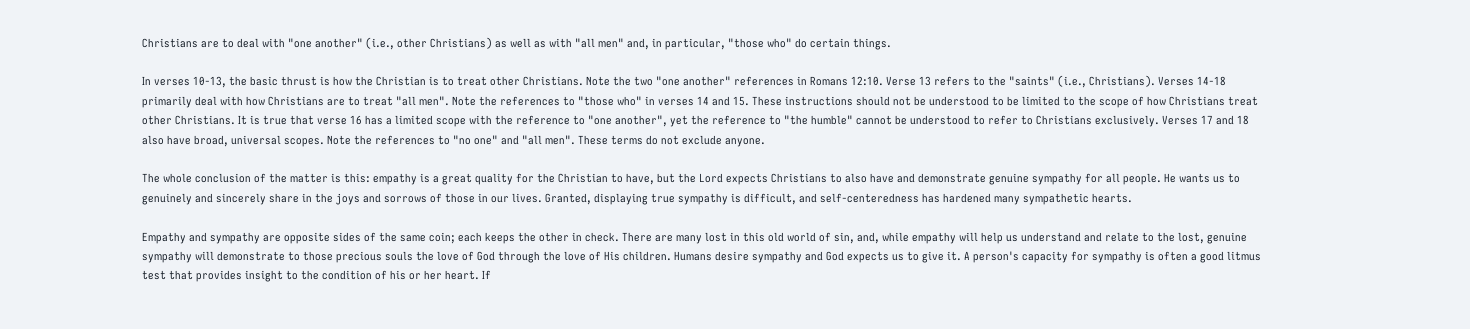Christians are to deal with "one another" (i.e., other Christians) as well as with "all men" and, in particular, "those who" do certain things.

In verses 10-13, the basic thrust is how the Christian is to treat other Christians. Note the two "one another" references in Romans 12:10. Verse 13 refers to the "saints" (i.e., Christians). Verses 14-18 primarily deal with how Christians are to treat "all men". Note the references to "those who" in verses 14 and 15. These instructions should not be understood to be limited to the scope of how Christians treat other Christians. It is true that verse 16 has a limited scope with the reference to "one another", yet the reference to "the humble" cannot be understood to refer to Christians exclusively. Verses 17 and 18 also have broad, universal scopes. Note the references to "no one" and "all men". These terms do not exclude anyone.

The whole conclusion of the matter is this: empathy is a great quality for the Christian to have, but the Lord expects Christians to also have and demonstrate genuine sympathy for all people. He wants us to genuinely and sincerely share in the joys and sorrows of those in our lives. Granted, displaying true sympathy is difficult, and self-centeredness has hardened many sympathetic hearts.

Empathy and sympathy are opposite sides of the same coin; each keeps the other in check. There are many lost in this old world of sin, and, while empathy will help us understand and relate to the lost, genuine sympathy will demonstrate to those precious souls the love of God through the love of His children. Humans desire sympathy and God expects us to give it. A person's capacity for sympathy is often a good litmus test that provides insight to the condition of his or her heart. If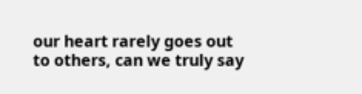our heart rarely goes out to others, can we truly say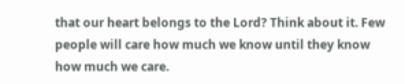that our heart belongs to the Lord? Think about it. Few people will care how much we know until they know how much we care.